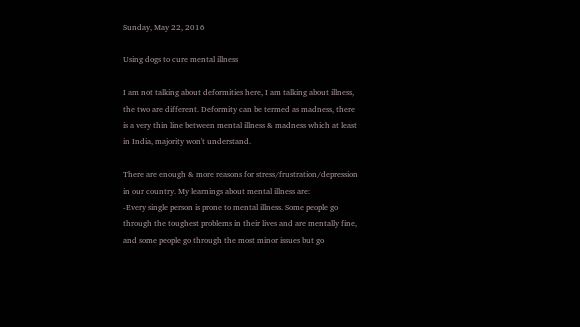Sunday, May 22, 2016

Using dogs to cure mental illness

I am not talking about deformities here, I am talking about illness, the two are different. Deformity can be termed as madness, there is a very thin line between mental illness & madness which at least in India, majority won't understand.

There are enough & more reasons for stress/frustration/depression in our country. My learnings about mental illness are:
-Every single person is prone to mental illness. Some people go through the toughest problems in their lives and are mentally fine, and some people go through the most minor issues but go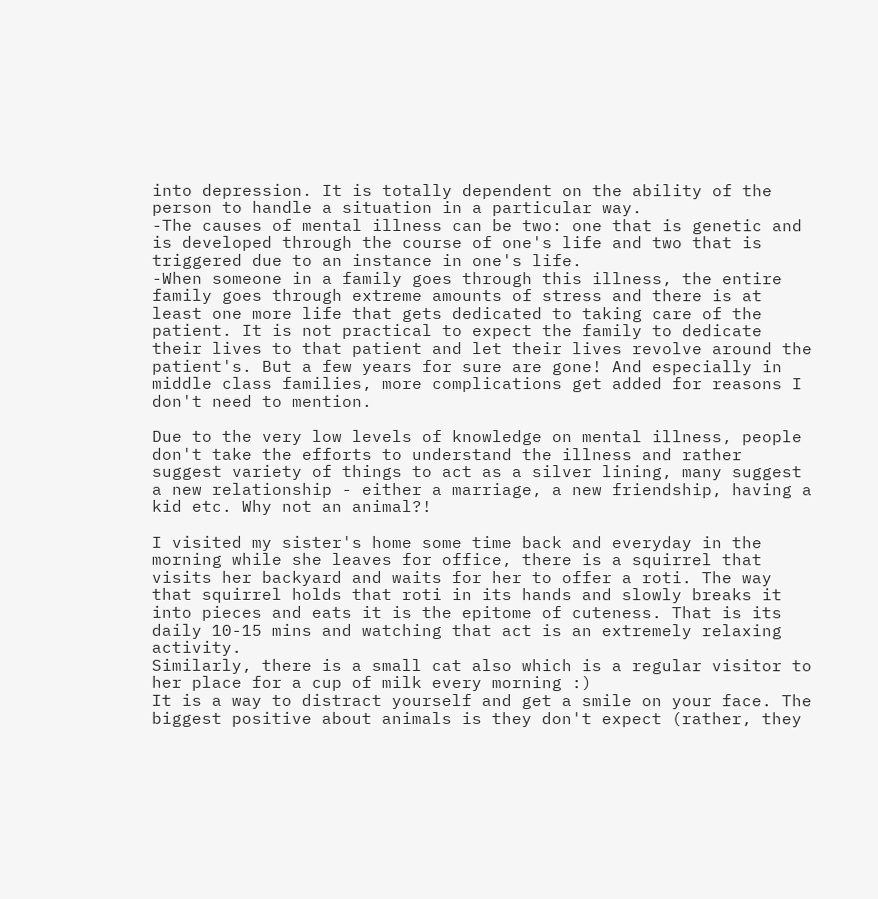into depression. It is totally dependent on the ability of the person to handle a situation in a particular way.
-The causes of mental illness can be two: one that is genetic and is developed through the course of one's life and two that is triggered due to an instance in one's life.
-When someone in a family goes through this illness, the entire family goes through extreme amounts of stress and there is at least one more life that gets dedicated to taking care of the patient. It is not practical to expect the family to dedicate their lives to that patient and let their lives revolve around the patient's. But a few years for sure are gone! And especially in middle class families, more complications get added for reasons I don't need to mention.

Due to the very low levels of knowledge on mental illness, people don't take the efforts to understand the illness and rather suggest variety of things to act as a silver lining, many suggest a new relationship - either a marriage, a new friendship, having a kid etc. Why not an animal?!

I visited my sister's home some time back and everyday in the morning while she leaves for office, there is a squirrel that visits her backyard and waits for her to offer a roti. The way that squirrel holds that roti in its hands and slowly breaks it into pieces and eats it is the epitome of cuteness. That is its daily 10-15 mins and watching that act is an extremely relaxing activity.
Similarly, there is a small cat also which is a regular visitor to her place for a cup of milk every morning :)
It is a way to distract yourself and get a smile on your face. The biggest positive about animals is they don't expect (rather, they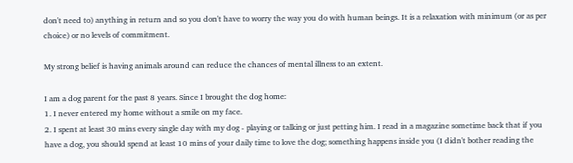don't need to) anything in return and so you don't have to worry the way you do with human beings. It is a relaxation with minimum (or as per choice) or no levels of commitment.

My strong belief is having animals around can reduce the chances of mental illness to an extent.

I am a dog parent for the past 8 years. Since I brought the dog home:
1. I never entered my home without a smile on my face.
2. I spent at least 30 mins every single day with my dog - playing or talking or just petting him. I read in a magazine sometime back that if you have a dog, you should spend at least 10 mins of your daily time to love the dog; something happens inside you (I didn't bother reading the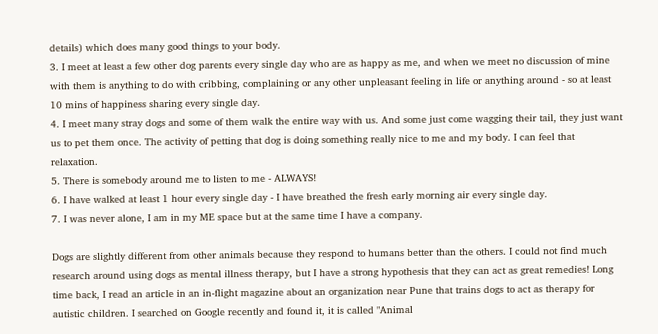details) which does many good things to your body.
3. I meet at least a few other dog parents every single day who are as happy as me, and when we meet no discussion of mine with them is anything to do with cribbing, complaining or any other unpleasant feeling in life or anything around - so at least 10 mins of happiness sharing every single day.
4. I meet many stray dogs and some of them walk the entire way with us. And some just come wagging their tail, they just want us to pet them once. The activity of petting that dog is doing something really nice to me and my body. I can feel that relaxation.
5. There is somebody around me to listen to me - ALWAYS!
6. I have walked at least 1 hour every single day - I have breathed the fresh early morning air every single day.
7. I was never alone, I am in my ME space but at the same time I have a company.

Dogs are slightly different from other animals because they respond to humans better than the others. I could not find much research around using dogs as mental illness therapy, but I have a strong hypothesis that they can act as great remedies! Long time back, I read an article in an in-flight magazine about an organization near Pune that trains dogs to act as therapy for autistic children. I searched on Google recently and found it, it is called "Animal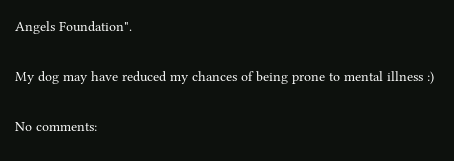Angels Foundation".

My dog may have reduced my chances of being prone to mental illness :)

No comments: